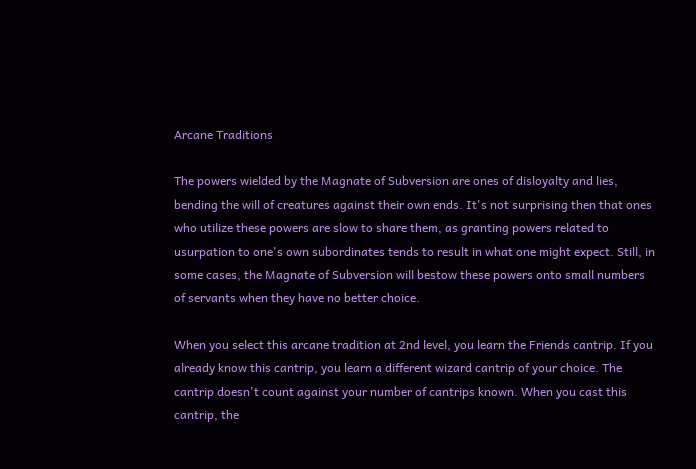Arcane Traditions

The powers wielded by the Magnate of Subversion are ones of disloyalty and lies, bending the will of creatures against their own ends. It's not surprising then that ones who utilize these powers are slow to share them, as granting powers related to usurpation to one's own subordinates tends to result in what one might expect. Still, in some cases, the Magnate of Subversion will bestow these powers onto small numbers of servants when they have no better choice.

When you select this arcane tradition at 2nd level, you learn the Friends cantrip. If you already know this cantrip, you learn a different wizard cantrip of your choice. The cantrip doesn't count against your number of cantrips known. When you cast this cantrip, the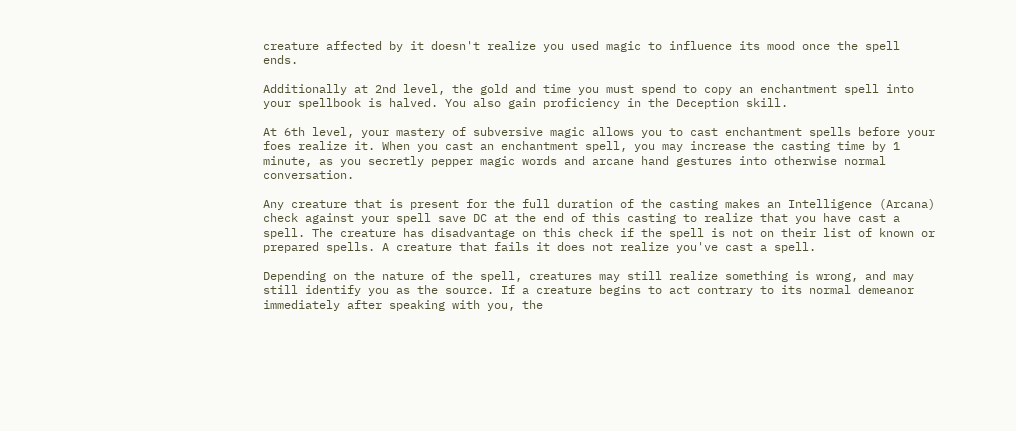creature affected by it doesn't realize you used magic to influence its mood once the spell ends.

Additionally at 2nd level, the gold and time you must spend to copy an enchantment spell into your spellbook is halved. You also gain proficiency in the Deception skill.

At 6th level, your mastery of subversive magic allows you to cast enchantment spells before your foes realize it. When you cast an enchantment spell, you may increase the casting time by 1 minute, as you secretly pepper magic words and arcane hand gestures into otherwise normal conversation.

Any creature that is present for the full duration of the casting makes an Intelligence (Arcana) check against your spell save DC at the end of this casting to realize that you have cast a spell. The creature has disadvantage on this check if the spell is not on their list of known or prepared spells. A creature that fails it does not realize you've cast a spell.

Depending on the nature of the spell, creatures may still realize something is wrong, and may still identify you as the source. If a creature begins to act contrary to its normal demeanor immediately after speaking with you, the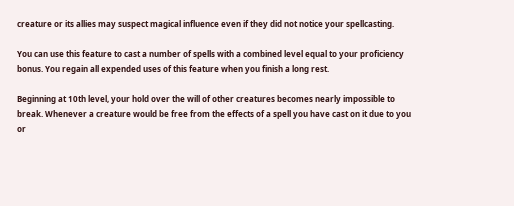creature or its allies may suspect magical influence even if they did not notice your spellcasting.

You can use this feature to cast a number of spells with a combined level equal to your proficiency bonus. You regain all expended uses of this feature when you finish a long rest.

Beginning at 10th level, your hold over the will of other creatures becomes nearly impossible to break. Whenever a creature would be free from the effects of a spell you have cast on it due to you or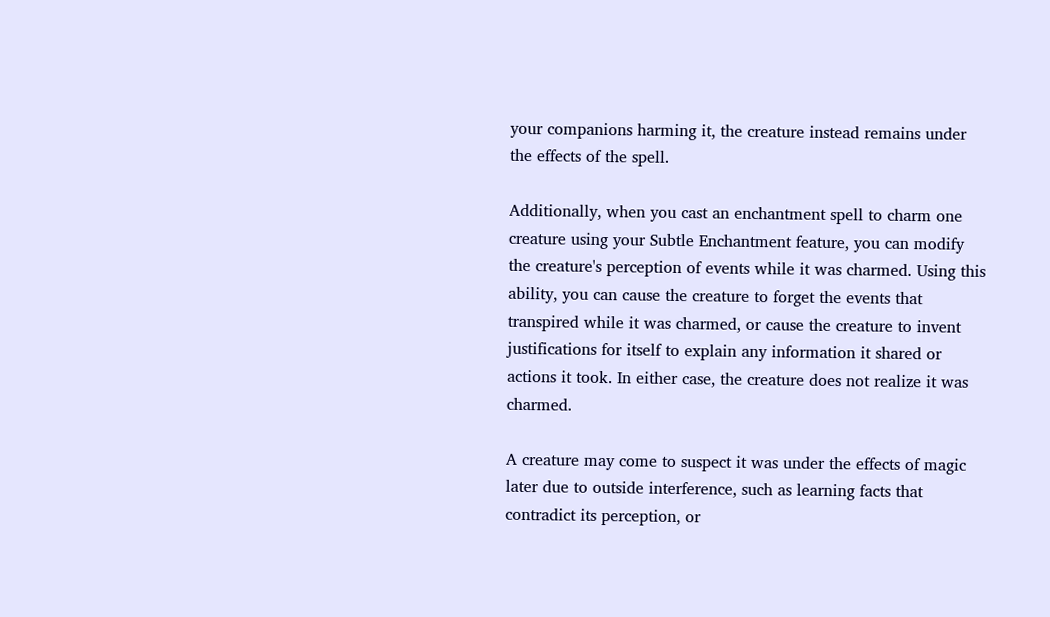your companions harming it, the creature instead remains under the effects of the spell.

Additionally, when you cast an enchantment spell to charm one creature using your Subtle Enchantment feature, you can modify the creature's perception of events while it was charmed. Using this ability, you can cause the creature to forget the events that transpired while it was charmed, or cause the creature to invent justifications for itself to explain any information it shared or actions it took. In either case, the creature does not realize it was charmed.

A creature may come to suspect it was under the effects of magic later due to outside interference, such as learning facts that contradict its perception, or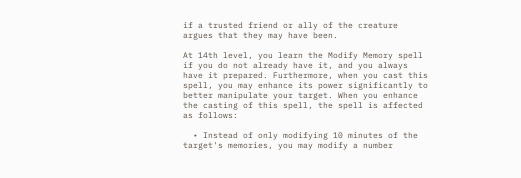if a trusted friend or ally of the creature argues that they may have been.

At 14th level, you learn the Modify Memory spell if you do not already have it, and you always have it prepared. Furthermore, when you cast this spell, you may enhance its power significantly to better manipulate your target. When you enhance the casting of this spell, the spell is affected as follows:

  • Instead of only modifying 10 minutes of the target's memories, you may modify a number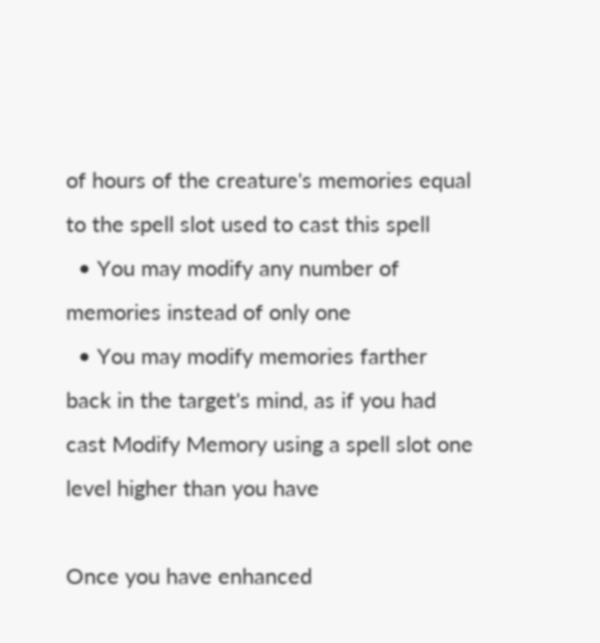of hours of the creature's memories equal to the spell slot used to cast this spell
  • You may modify any number of memories instead of only one
  • You may modify memories farther back in the target's mind, as if you had cast Modify Memory using a spell slot one level higher than you have

Once you have enhanced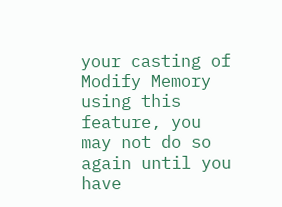your casting of Modify Memory using this feature, you may not do so again until you have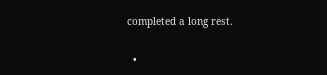completed a long rest.

  •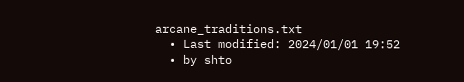arcane_traditions.txt
  • Last modified: 2024/01/01 19:52
  • by shto